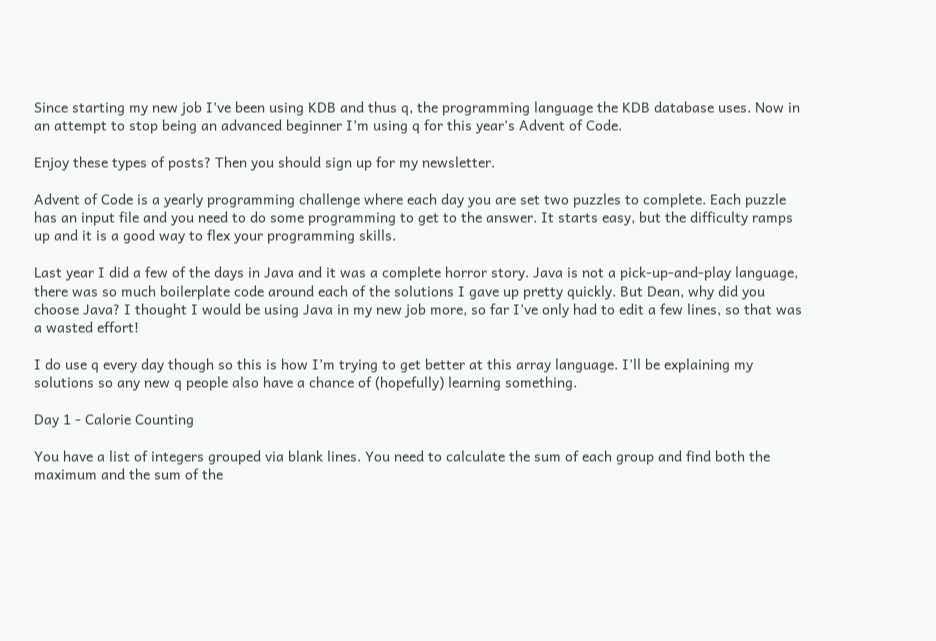Since starting my new job I’ve been using KDB and thus q, the programming language the KDB database uses. Now in an attempt to stop being an advanced beginner I’m using q for this year’s Advent of Code.

Enjoy these types of posts? Then you should sign up for my newsletter.

Advent of Code is a yearly programming challenge where each day you are set two puzzles to complete. Each puzzle has an input file and you need to do some programming to get to the answer. It starts easy, but the difficulty ramps up and it is a good way to flex your programming skills.

Last year I did a few of the days in Java and it was a complete horror story. Java is not a pick-up-and-play language, there was so much boilerplate code around each of the solutions I gave up pretty quickly. But Dean, why did you choose Java? I thought I would be using Java in my new job more, so far I’ve only had to edit a few lines, so that was a wasted effort!

I do use q every day though so this is how I’m trying to get better at this array language. I’ll be explaining my solutions so any new q people also have a chance of (hopefully) learning something.

Day 1 - Calorie Counting

You have a list of integers grouped via blank lines. You need to calculate the sum of each group and find both the maximum and the sum of the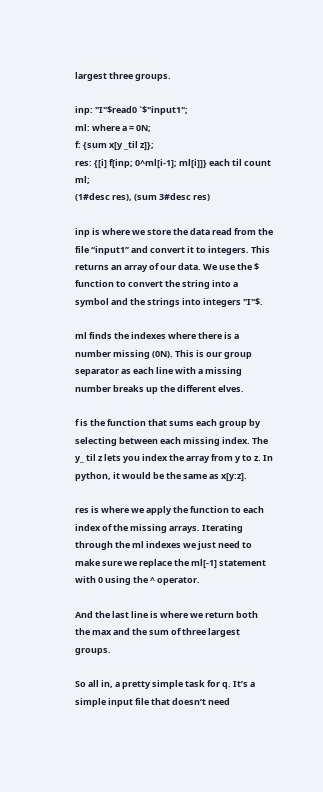largest three groups.

inp: "I"$read0 `$"input1";
ml: where a = 0N;
f: {sum x[y _til z]};
res: {[i] f[inp; 0^ml[i-1]; ml[i]]} each til count ml;
(1#desc res), (sum 3#desc res)

inp is where we store the data read from the file “input1” and convert it to integers. This returns an array of our data. We use the $ function to convert the string into a symbol and the strings into integers "I"$.

ml finds the indexes where there is a number missing (0N). This is our group separator as each line with a missing number breaks up the different elves.

f is the function that sums each group by selecting between each missing index. The y_ til z lets you index the array from y to z. In python, it would be the same as x[y:z].

res is where we apply the function to each index of the missing arrays. Iterating through the ml indexes we just need to make sure we replace the ml[-1] statement with 0 using the ^ operator.

And the last line is where we return both the max and the sum of three largest groups.

So all in, a pretty simple task for q. It’s a simple input file that doesn’t need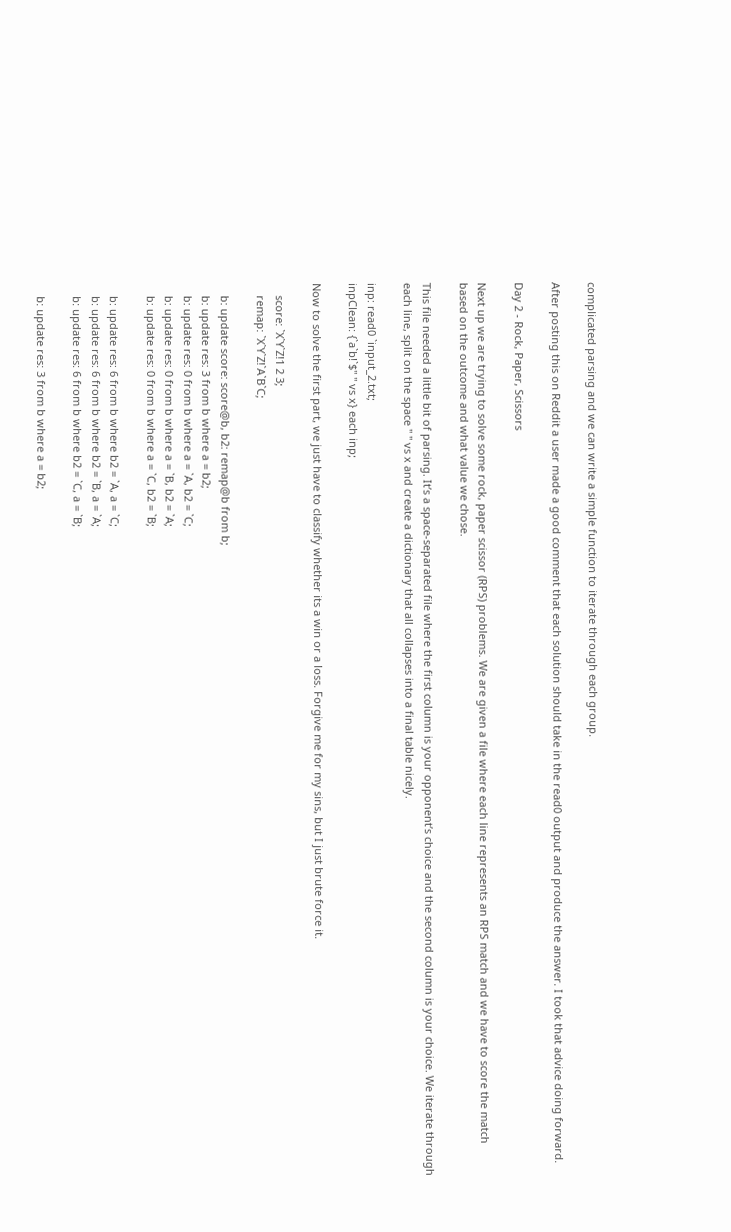complicated parsing and we can write a simple function to iterate through each group.

After posting this on Reddit a user made a good comment that each solution should take in the read0 output and produce the answer. I took that advice doing forward.

Day 2 - Rock, Paper, Scissors

Next up we are trying to solve some rock, paper scissor (RPS) problems. We are given a file where each line represents an RPS match and we have to score the match based on the outcome and what value we chose.

This file needed a little bit of parsing. It’s a space-separated file where the first column is your opponent’s choice and the second column is your choice. We iterate through each line, split on the space " " vs x and create a dictionary that all collapses into a final table nicely.

inp: read0 `input_2.txt;
inpClean: {`a`b!`$" " vs x} each inp;

Now to solve the first part, we just have to classify whether its a win or a loss. Forgive me for my sins, but I just brute force it.

    score: `X`Y`Z!1 2 3;
    remap: `X`Y`Z!`A`B`C;

    b: update score: score@b, b2: remap@b from b;
    b: update res: 3 from b where a = b2;
    b: update res: 0 from b where a = `A, b2 = `C;
    b: update res: 0 from b where a = `B, b2 = `A;
    b: update res: 0 from b where a = `C, b2 = `B;

    b: update res: 6 from b where b2 = `A, a = `C;
    b: update res: 6 from b where b2 = `B, a = `A;
    b: update res: 6 from b where b2 = `C, a = `B;

    b: update res: 3 from b where a = b2;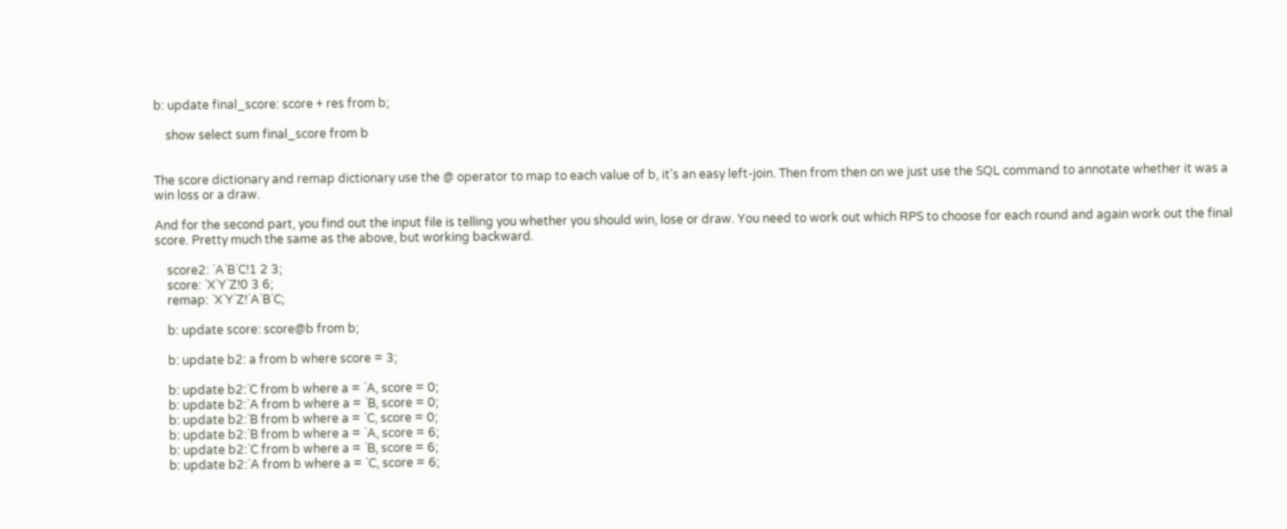b: update final_score: score + res from b;

    show select sum final_score from b


The score dictionary and remap dictionary use the @ operator to map to each value of b, it’s an easy left-join. Then from then on we just use the SQL command to annotate whether it was a win loss or a draw.

And for the second part, you find out the input file is telling you whether you should win, lose or draw. You need to work out which RPS to choose for each round and again work out the final score. Pretty much the same as the above, but working backward.

    score2: `A`B`C!1 2 3;
    score: `X`Y`Z!0 3 6;
    remap: `X`Y`Z!`A`B`C;

    b: update score: score@b from b;

    b: update b2: a from b where score = 3;

    b: update b2:`C from b where a = `A, score = 0;
    b: update b2:`A from b where a = `B, score = 0;
    b: update b2:`B from b where a = `C, score = 0;
    b: update b2:`B from b where a = `A, score = 6;
    b: update b2:`C from b where a = `B, score = 6;
    b: update b2:`A from b where a = `C, score = 6;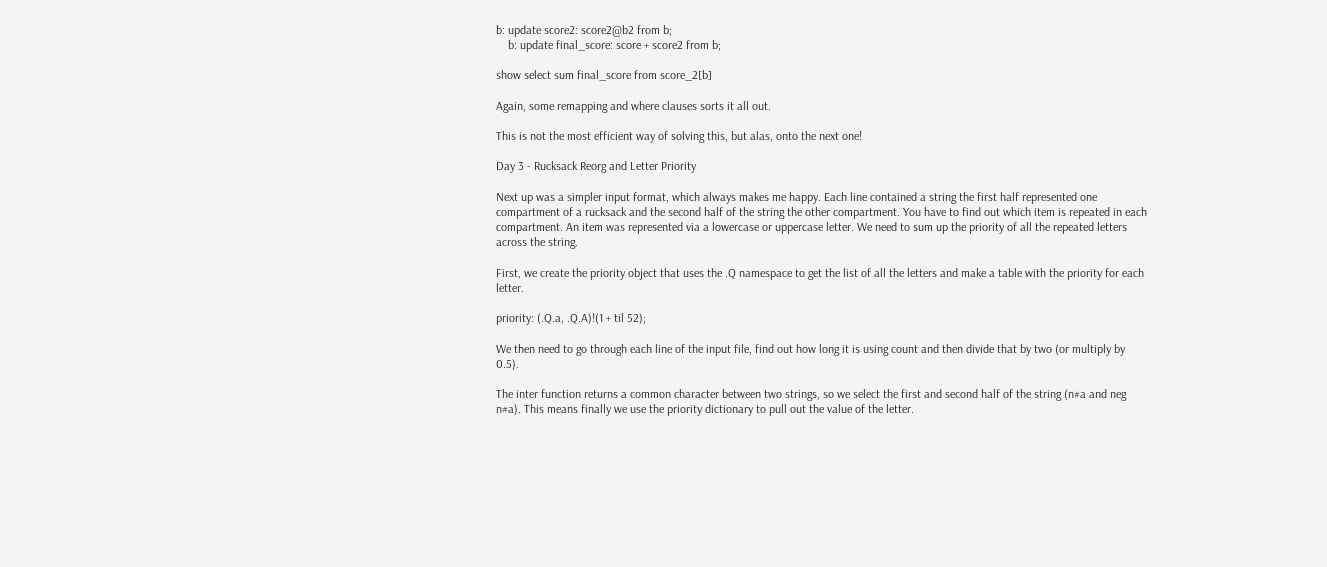b: update score2: score2@b2 from b;
    b: update final_score: score + score2 from b;

show select sum final_score from score_2[b]

Again, some remapping and where clauses sorts it all out.

This is not the most efficient way of solving this, but alas, onto the next one!

Day 3 - Rucksack Reorg and Letter Priority

Next up was a simpler input format, which always makes me happy. Each line contained a string the first half represented one compartment of a rucksack and the second half of the string the other compartment. You have to find out which item is repeated in each compartment. An item was represented via a lowercase or uppercase letter. We need to sum up the priority of all the repeated letters across the string.

First, we create the priority object that uses the .Q namespace to get the list of all the letters and make a table with the priority for each letter.

priority: (.Q.a, .Q.A)!(1 + til 52);

We then need to go through each line of the input file, find out how long it is using count and then divide that by two (or multiply by 0.5).

The inter function returns a common character between two strings, so we select the first and second half of the string (n#a and neg n#a). This means finally we use the priority dictionary to pull out the value of the letter.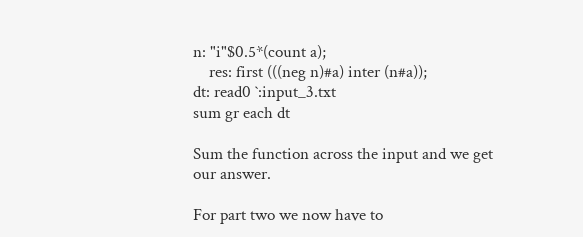n: "i"$0.5*(count a);
    res: first (((neg n)#a) inter (n#a));
dt: read0 `:input_3.txt
sum gr each dt

Sum the function across the input and we get our answer.

For part two we now have to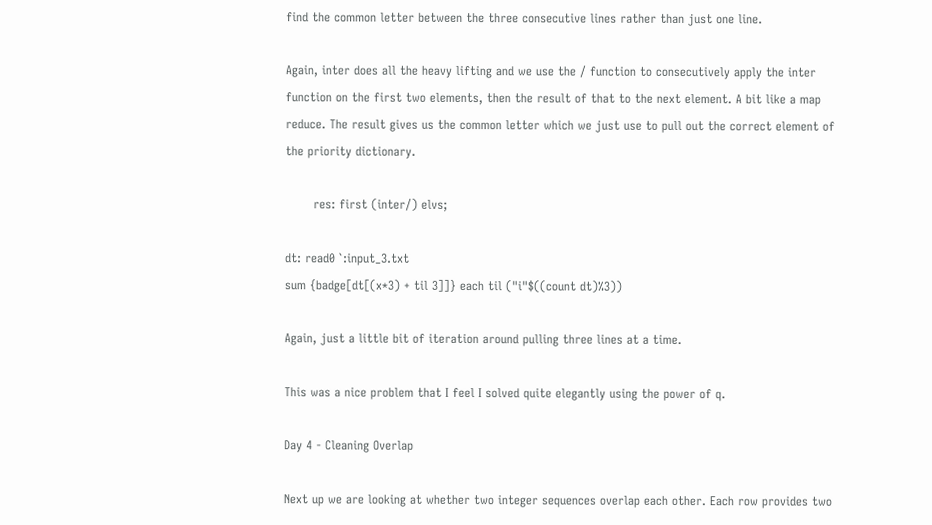find the common letter between the three consecutive lines rather than just one line.

Again, inter does all the heavy lifting and we use the / function to consecutively apply the inter function on the first two elements, then the result of that to the next element. A bit like a map reduce. The result gives us the common letter which we just use to pull out the correct element of the priority dictionary.

       res: first (inter/) elvs;

dt: read0 `:input_3.txt
sum {badge[dt[(x*3) + til 3]]} each til ("i"$((count dt)%3))

Again, just a little bit of iteration around pulling three lines at a time.

This was a nice problem that I feel I solved quite elegantly using the power of q.

Day 4 - Cleaning Overlap

Next up we are looking at whether two integer sequences overlap each other. Each row provides two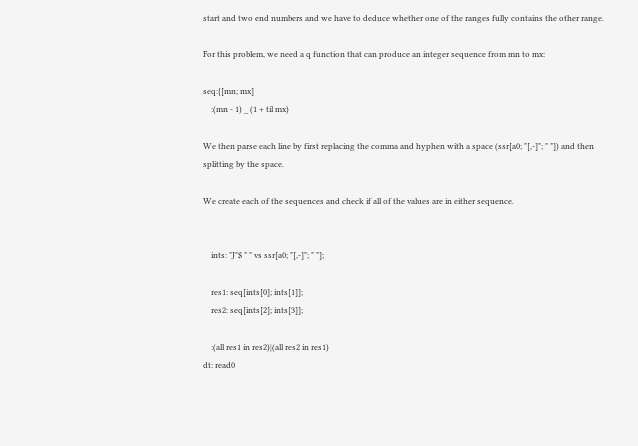start and two end numbers and we have to deduce whether one of the ranges fully contains the other range.

For this problem, we need a q function that can produce an integer sequence from mn to mx:

seq:{[mn; mx]
    :(mn - 1) _ (1 + til mx)

We then parse each line by first replacing the comma and hyphen with a space (ssr[a0; "[,-]"; " "]) and then splitting by the space.

We create each of the sequences and check if all of the values are in either sequence.


    ints: "J"$ " " vs ssr[a0; "[,-]"; " "];

    res1: seq[ints[0]; ints[1]];
    res2: seq[ints[2]; ints[3]];

    :(all res1 in res2)|(all res2 in res1)
dt: read0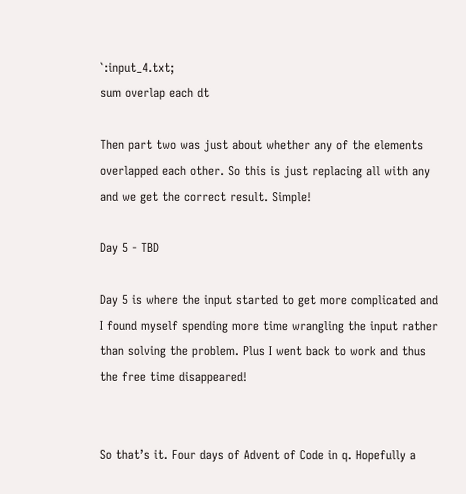`:input_4.txt;
sum overlap each dt

Then part two was just about whether any of the elements overlapped each other. So this is just replacing all with any and we get the correct result. Simple!

Day 5 - TBD

Day 5 is where the input started to get more complicated and I found myself spending more time wrangling the input rather than solving the problem. Plus I went back to work and thus the free time disappeared!


So that’s it. Four days of Advent of Code in q. Hopefully a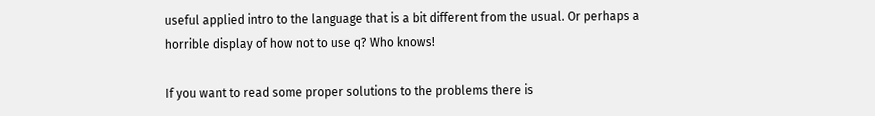useful applied intro to the language that is a bit different from the usual. Or perhaps a horrible display of how not to use q? Who knows!

If you want to read some proper solutions to the problems there is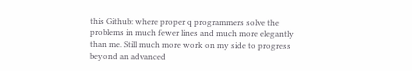this Github: where proper q programmers solve the problems in much fewer lines and much more elegantly than me. Still much more work on my side to progress beyond an advanced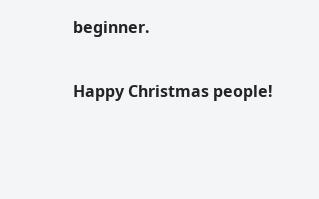beginner.

Happy Christmas people!